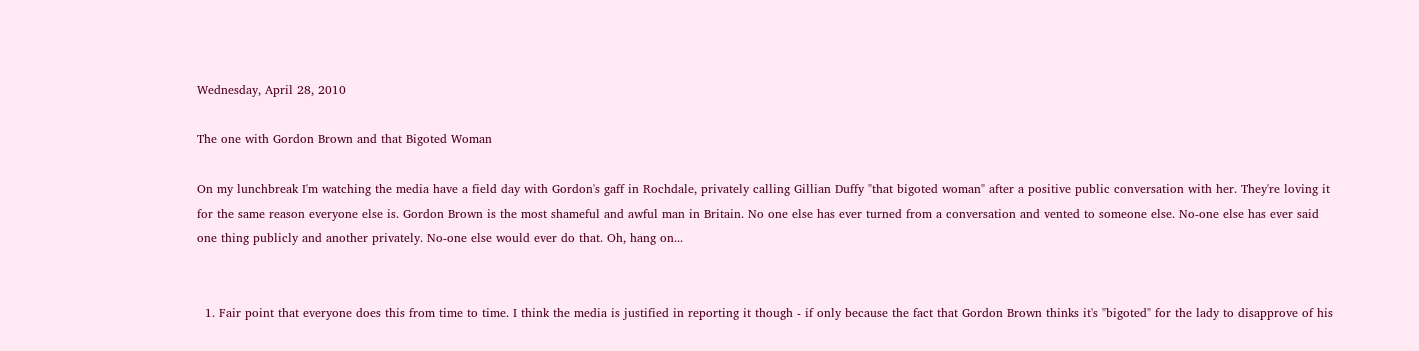Wednesday, April 28, 2010

The one with Gordon Brown and that Bigoted Woman

On my lunchbreak I'm watching the media have a field day with Gordon's gaff in Rochdale, privately calling Gillian Duffy "that bigoted woman" after a positive public conversation with her. They're loving it for the same reason everyone else is. Gordon Brown is the most shameful and awful man in Britain. No one else has ever turned from a conversation and vented to someone else. No-one else has ever said one thing publicly and another privately. No-one else would ever do that. Oh, hang on...


  1. Fair point that everyone does this from time to time. I think the media is justified in reporting it though - if only because the fact that Gordon Brown thinks it's "bigoted" for the lady to disapprove of his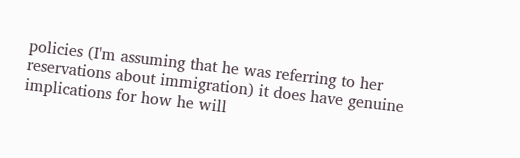policies (I'm assuming that he was referring to her reservations about immigration) it does have genuine implications for how he will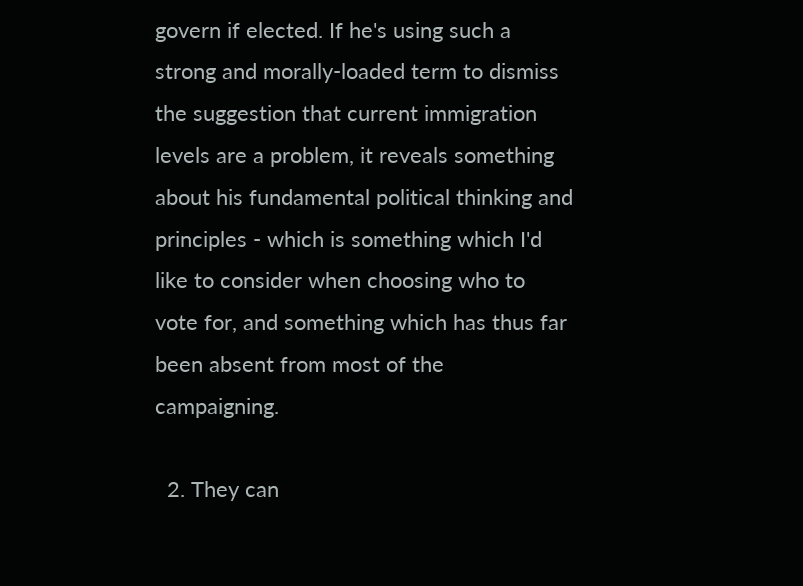govern if elected. If he's using such a strong and morally-loaded term to dismiss the suggestion that current immigration levels are a problem, it reveals something about his fundamental political thinking and principles - which is something which I'd like to consider when choosing who to vote for, and something which has thus far been absent from most of the campaigning.

  2. They can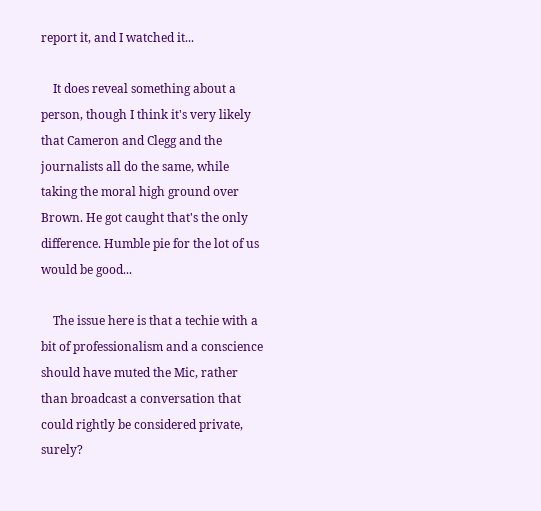report it, and I watched it...

    It does reveal something about a person, though I think it's very likely that Cameron and Clegg and the journalists all do the same, while taking the moral high ground over Brown. He got caught that's the only difference. Humble pie for the lot of us would be good...

    The issue here is that a techie with a bit of professionalism and a conscience should have muted the Mic, rather than broadcast a conversation that could rightly be considered private, surely?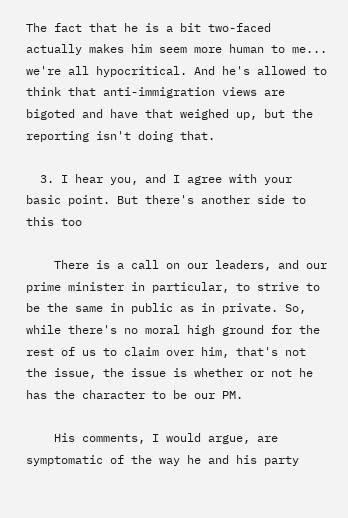The fact that he is a bit two-faced actually makes him seem more human to me... we're all hypocritical. And he's allowed to think that anti-immigration views are bigoted and have that weighed up, but the reporting isn't doing that.

  3. I hear you, and I agree with your basic point. But there's another side to this too

    There is a call on our leaders, and our prime minister in particular, to strive to be the same in public as in private. So, while there's no moral high ground for the rest of us to claim over him, that's not the issue, the issue is whether or not he has the character to be our PM.

    His comments, I would argue, are symptomatic of the way he and his party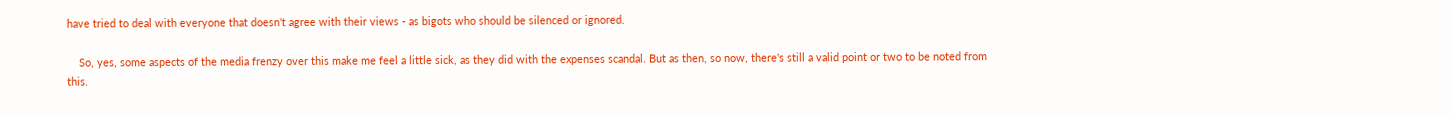have tried to deal with everyone that doesn't agree with their views - as bigots who should be silenced or ignored.

    So, yes, some aspects of the media frenzy over this make me feel a little sick, as they did with the expenses scandal. But as then, so now, there's still a valid point or two to be noted from this.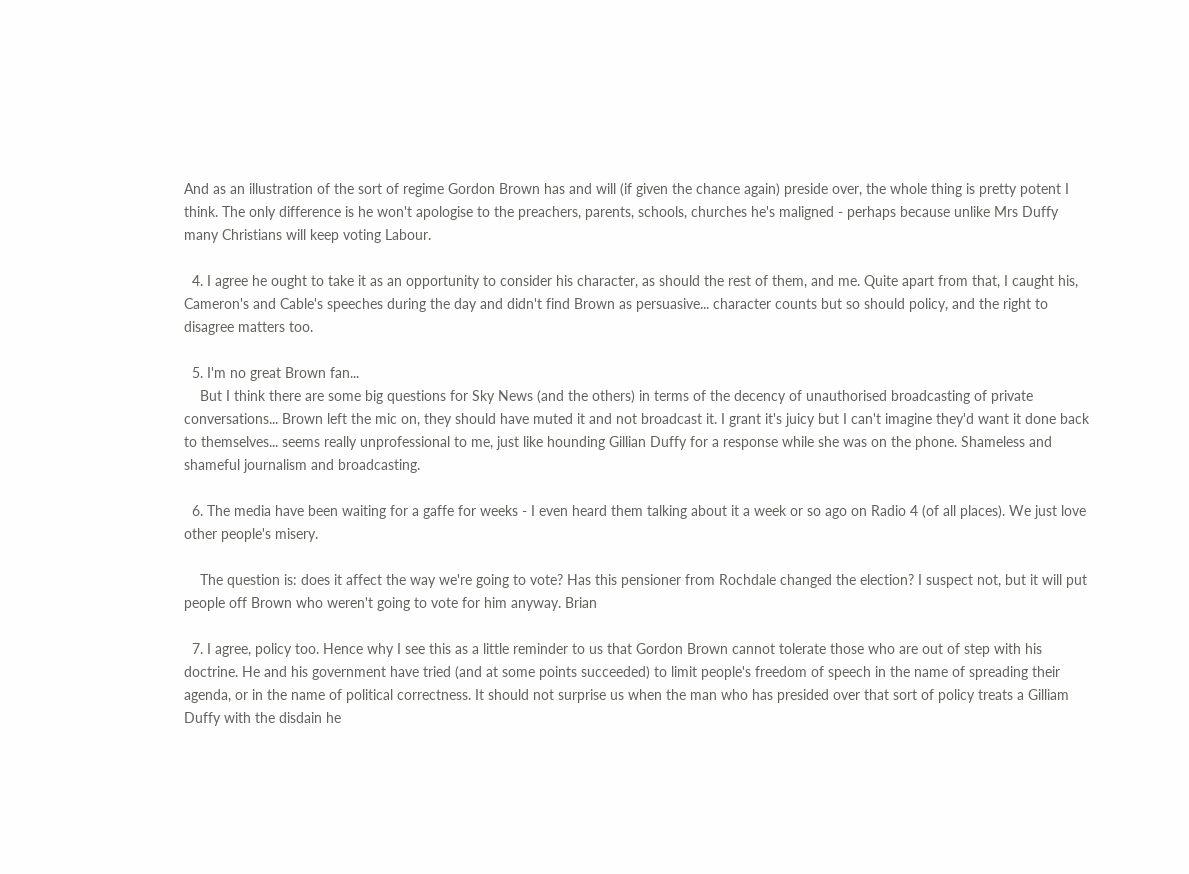And as an illustration of the sort of regime Gordon Brown has and will (if given the chance again) preside over, the whole thing is pretty potent I think. The only difference is he won't apologise to the preachers, parents, schools, churches he's maligned - perhaps because unlike Mrs Duffy many Christians will keep voting Labour.

  4. I agree he ought to take it as an opportunity to consider his character, as should the rest of them, and me. Quite apart from that, I caught his, Cameron's and Cable's speeches during the day and didn't find Brown as persuasive... character counts but so should policy, and the right to disagree matters too.

  5. I'm no great Brown fan...
    But I think there are some big questions for Sky News (and the others) in terms of the decency of unauthorised broadcasting of private conversations... Brown left the mic on, they should have muted it and not broadcast it. I grant it's juicy but I can't imagine they'd want it done back to themselves... seems really unprofessional to me, just like hounding Gillian Duffy for a response while she was on the phone. Shameless and shameful journalism and broadcasting.

  6. The media have been waiting for a gaffe for weeks - I even heard them talking about it a week or so ago on Radio 4 (of all places). We just love other people's misery.

    The question is: does it affect the way we're going to vote? Has this pensioner from Rochdale changed the election? I suspect not, but it will put people off Brown who weren't going to vote for him anyway. Brian

  7. I agree, policy too. Hence why I see this as a little reminder to us that Gordon Brown cannot tolerate those who are out of step with his doctrine. He and his government have tried (and at some points succeeded) to limit people's freedom of speech in the name of spreading their agenda, or in the name of political correctness. It should not surprise us when the man who has presided over that sort of policy treats a Gilliam Duffy with the disdain he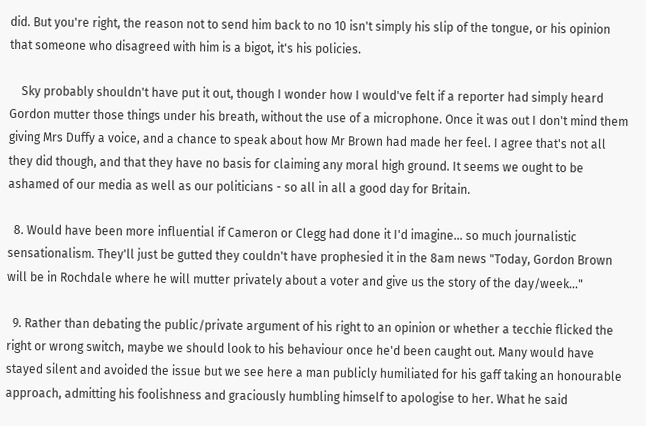did. But you're right, the reason not to send him back to no 10 isn't simply his slip of the tongue, or his opinion that someone who disagreed with him is a bigot, it's his policies.

    Sky probably shouldn't have put it out, though I wonder how I would've felt if a reporter had simply heard Gordon mutter those things under his breath, without the use of a microphone. Once it was out I don't mind them giving Mrs Duffy a voice, and a chance to speak about how Mr Brown had made her feel. I agree that's not all they did though, and that they have no basis for claiming any moral high ground. It seems we ought to be ashamed of our media as well as our politicians - so all in all a good day for Britain.

  8. Would have been more influential if Cameron or Clegg had done it I'd imagine... so much journalistic sensationalism. They'll just be gutted they couldn't have prophesied it in the 8am news "Today, Gordon Brown will be in Rochdale where he will mutter privately about a voter and give us the story of the day/week..."

  9. Rather than debating the public/private argument of his right to an opinion or whether a tecchie flicked the right or wrong switch, maybe we should look to his behaviour once he'd been caught out. Many would have stayed silent and avoided the issue but we see here a man publicly humiliated for his gaff taking an honourable approach, admitting his foolishness and graciously humbling himself to apologise to her. What he said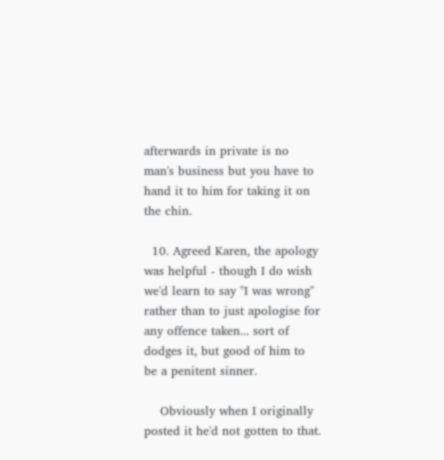afterwards in private is no man's business but you have to hand it to him for taking it on the chin.

  10. Agreed Karen, the apology was helpful - though I do wish we'd learn to say "I was wrong" rather than to just apologise for any offence taken... sort of dodges it, but good of him to be a penitent sinner.

    Obviously when I originally posted it he'd not gotten to that.